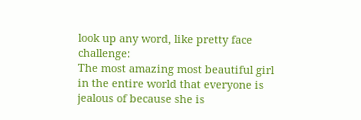look up any word, like pretty face challenge:
The most amazing most beautiful girl in the entire world that everyone is jealous of because she is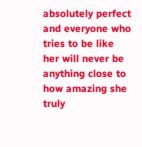absolutely perfect and everyone who tries to be like her will never be anything close to how amazing she truly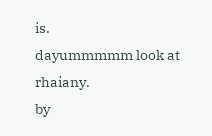is.
dayummmmm look at rhaiany.
by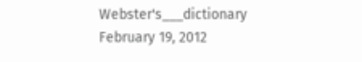Webster's___dictionary February 19, 2012